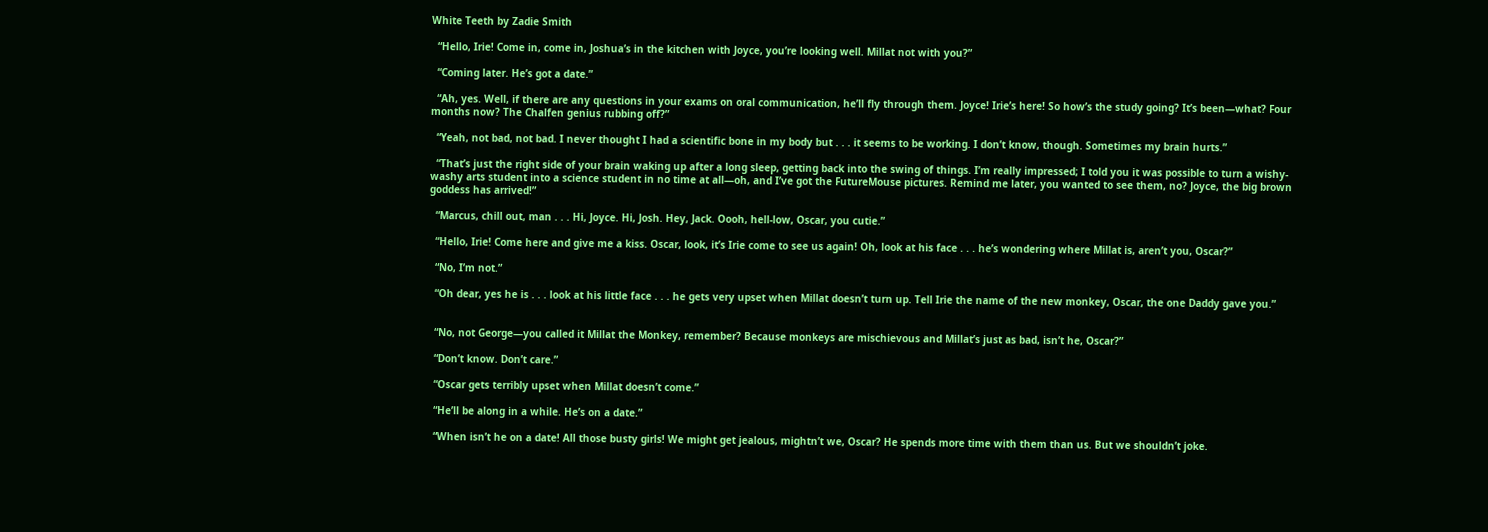White Teeth by Zadie Smith

  “Hello, Irie! Come in, come in, Joshua’s in the kitchen with Joyce, you’re looking well. Millat not with you?”

  “Coming later. He’s got a date.”

  “Ah, yes. Well, if there are any questions in your exams on oral communication, he’ll fly through them. Joyce! Irie’s here! So how’s the study going? It’s been—what? Four months now? The Chalfen genius rubbing off?”

  “Yeah, not bad, not bad. I never thought I had a scientific bone in my body but . . . it seems to be working. I don’t know, though. Sometimes my brain hurts.”

  “That’s just the right side of your brain waking up after a long sleep, getting back into the swing of things. I’m really impressed; I told you it was possible to turn a wishy-washy arts student into a science student in no time at all—oh, and I’ve got the FutureMouse pictures. Remind me later, you wanted to see them, no? Joyce, the big brown goddess has arrived!”

  “Marcus, chill out, man . . . Hi, Joyce. Hi, Josh. Hey, Jack. Oooh, hell-low, Oscar, you cutie.”

  “Hello, Irie! Come here and give me a kiss. Oscar, look, it’s Irie come to see us again! Oh, look at his face . . . he’s wondering where Millat is, aren’t you, Oscar?”

  “No, I’m not.”

  “Oh dear, yes he is . . . look at his little face . . . he gets very upset when Millat doesn’t turn up. Tell Irie the name of the new monkey, Oscar, the one Daddy gave you.”


  “No, not George—you called it Millat the Monkey, remember? Because monkeys are mischievous and Millat’s just as bad, isn’t he, Oscar?”

  “Don’t know. Don’t care.”

  “Oscar gets terribly upset when Millat doesn’t come.”

  “He’ll be along in a while. He’s on a date.”

  “When isn’t he on a date! All those busty girls! We might get jealous, mightn’t we, Oscar? He spends more time with them than us. But we shouldn’t joke.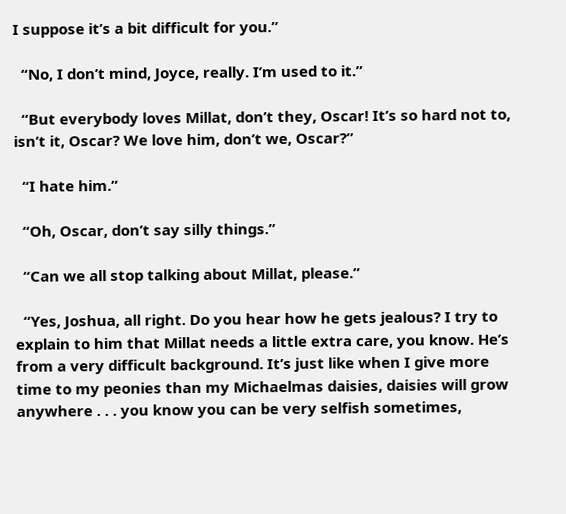I suppose it’s a bit difficult for you.”

  “No, I don’t mind, Joyce, really. I’m used to it.”

  “But everybody loves Millat, don’t they, Oscar! It’s so hard not to, isn’t it, Oscar? We love him, don’t we, Oscar?”

  “I hate him.”

  “Oh, Oscar, don’t say silly things.”

  “Can we all stop talking about Millat, please.”

  “Yes, Joshua, all right. Do you hear how he gets jealous? I try to explain to him that Millat needs a little extra care, you know. He’s from a very difficult background. It’s just like when I give more time to my peonies than my Michaelmas daisies, daisies will grow anywhere . . . you know you can be very selfish sometimes,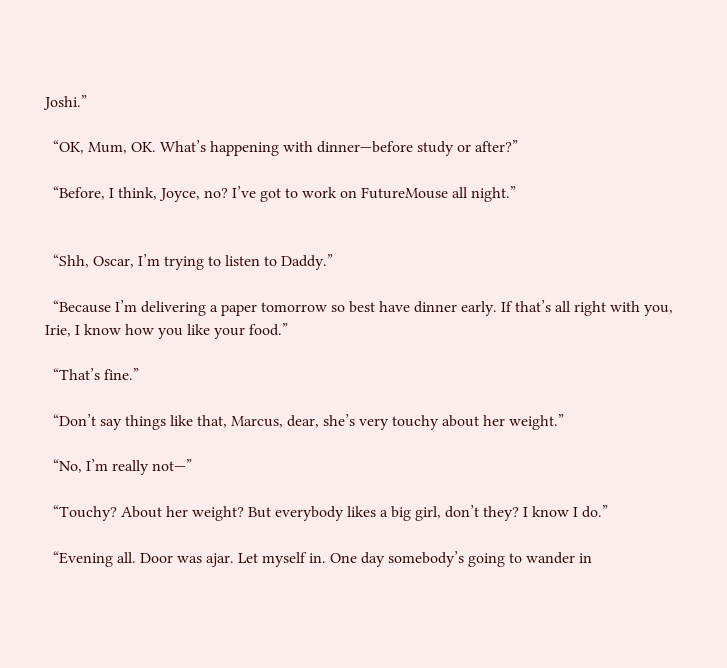Joshi.”

  “OK, Mum, OK. What’s happening with dinner—before study or after?”

  “Before, I think, Joyce, no? I’ve got to work on FutureMouse all night.”


  “Shh, Oscar, I’m trying to listen to Daddy.”

  “Because I’m delivering a paper tomorrow so best have dinner early. If that’s all right with you, Irie, I know how you like your food.”

  “That’s fine.”

  “Don’t say things like that, Marcus, dear, she’s very touchy about her weight.”

  “No, I’m really not—”

  “Touchy? About her weight? But everybody likes a big girl, don’t they? I know I do.”

  “Evening all. Door was ajar. Let myself in. One day somebody’s going to wander in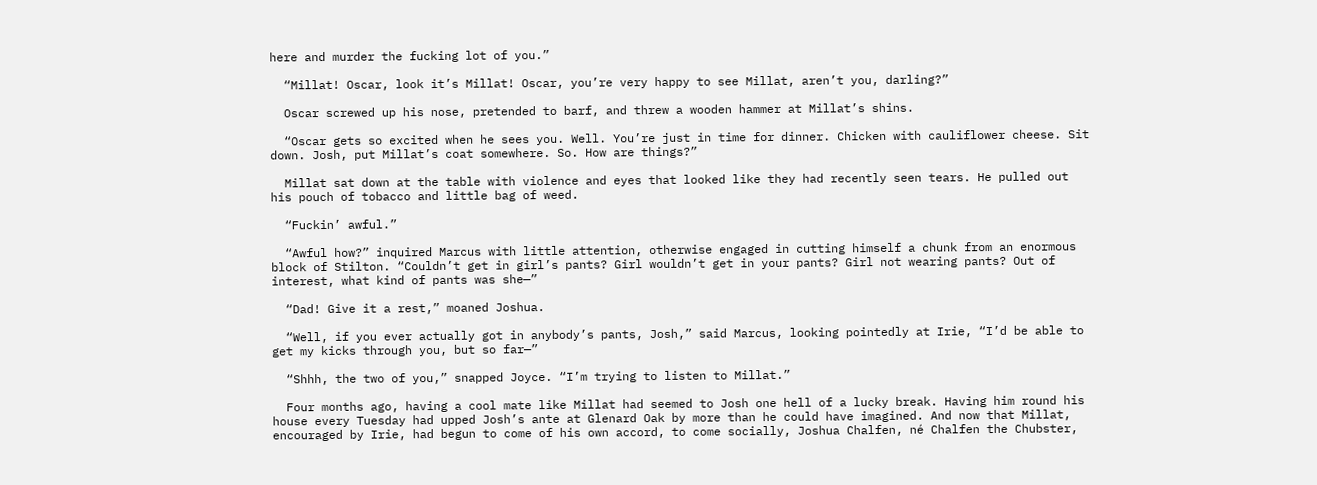here and murder the fucking lot of you.”

  “Millat! Oscar, look it’s Millat! Oscar, you’re very happy to see Millat, aren’t you, darling?”

  Oscar screwed up his nose, pretended to barf, and threw a wooden hammer at Millat’s shins.

  “Oscar gets so excited when he sees you. Well. You’re just in time for dinner. Chicken with cauliflower cheese. Sit down. Josh, put Millat’s coat somewhere. So. How are things?”

  Millat sat down at the table with violence and eyes that looked like they had recently seen tears. He pulled out his pouch of tobacco and little bag of weed.

  “Fuckin’ awful.”

  “Awful how?” inquired Marcus with little attention, otherwise engaged in cutting himself a chunk from an enormous block of Stilton. “Couldn’t get in girl’s pants? Girl wouldn’t get in your pants? Girl not wearing pants? Out of interest, what kind of pants was she—”

  “Dad! Give it a rest,” moaned Joshua.

  “Well, if you ever actually got in anybody’s pants, Josh,” said Marcus, looking pointedly at Irie, “I’d be able to get my kicks through you, but so far—”

  “Shhh, the two of you,” snapped Joyce. “I’m trying to listen to Millat.”

  Four months ago, having a cool mate like Millat had seemed to Josh one hell of a lucky break. Having him round his house every Tuesday had upped Josh’s ante at Glenard Oak by more than he could have imagined. And now that Millat, encouraged by Irie, had begun to come of his own accord, to come socially, Joshua Chalfen, né Chalfen the Chubster,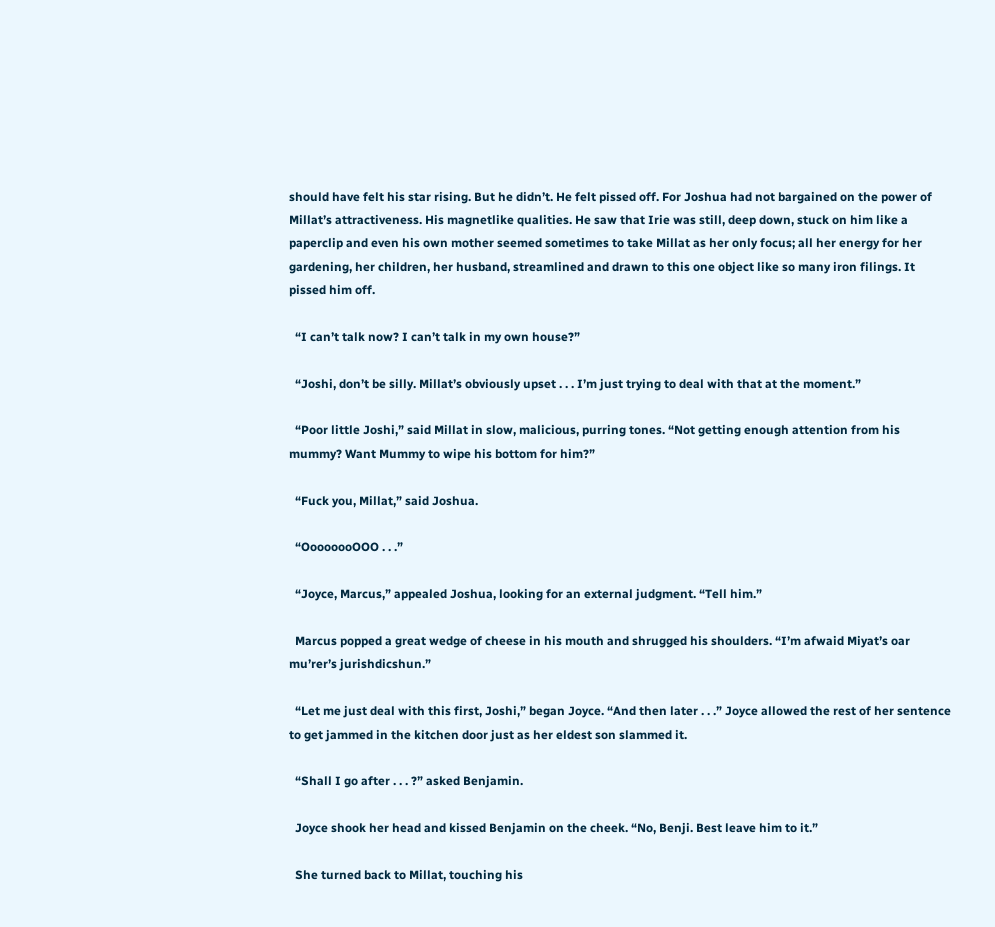should have felt his star rising. But he didn’t. He felt pissed off. For Joshua had not bargained on the power of Millat’s attractiveness. His magnetlike qualities. He saw that Irie was still, deep down, stuck on him like a paperclip and even his own mother seemed sometimes to take Millat as her only focus; all her energy for her gardening, her children, her husband, streamlined and drawn to this one object like so many iron filings. It pissed him off.

  “I can’t talk now? I can’t talk in my own house?”

  “Joshi, don’t be silly. Millat’s obviously upset . . . I’m just trying to deal with that at the moment.”

  “Poor little Joshi,” said Millat in slow, malicious, purring tones. “Not getting enough attention from his mummy? Want Mummy to wipe his bottom for him?”

  “Fuck you, Millat,” said Joshua.

  “OooooooOOO . . .”

  “Joyce, Marcus,” appealed Joshua, looking for an external judgment. “Tell him.”

  Marcus popped a great wedge of cheese in his mouth and shrugged his shoulders. “I’m afwaid Miyat’s oar mu’rer’s jurishdicshun.”

  “Let me just deal with this first, Joshi,” began Joyce. “And then later . . .” Joyce allowed the rest of her sentence to get jammed in the kitchen door just as her eldest son slammed it.

  “Shall I go after . . . ?” asked Benjamin.

  Joyce shook her head and kissed Benjamin on the cheek. “No, Benji. Best leave him to it.”

  She turned back to Millat, touching his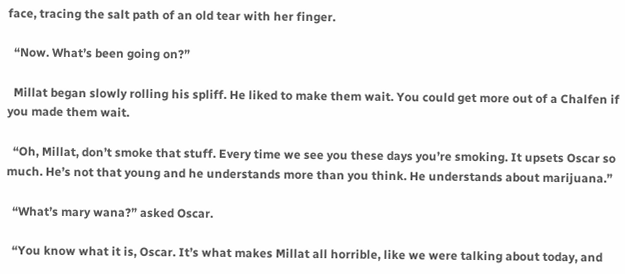face, tracing the salt path of an old tear with her finger.

  “Now. What’s been going on?”

  Millat began slowly rolling his spliff. He liked to make them wait. You could get more out of a Chalfen if you made them wait.

  “Oh, Millat, don’t smoke that stuff. Every time we see you these days you’re smoking. It upsets Oscar so much. He’s not that young and he understands more than you think. He understands about marijuana.”

  “What’s mary wana?” asked Oscar.

  “You know what it is, Oscar. It’s what makes Millat all horrible, like we were talking about today, and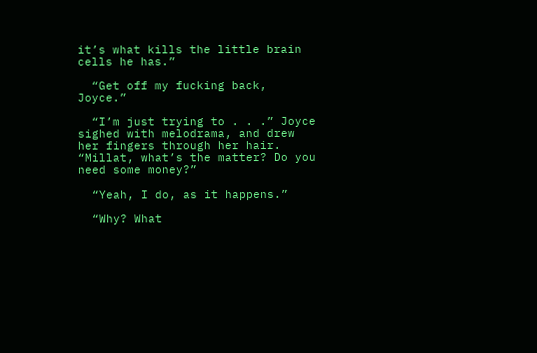it’s what kills the little brain cells he has.”

  “Get off my fucking back, Joyce.”

  “I’m just trying to . . .” Joyce sighed with melodrama, and drew her fingers through her hair. “Millat, what’s the matter? Do you need some money?”

  “Yeah, I do, as it happens.”

  “Why? What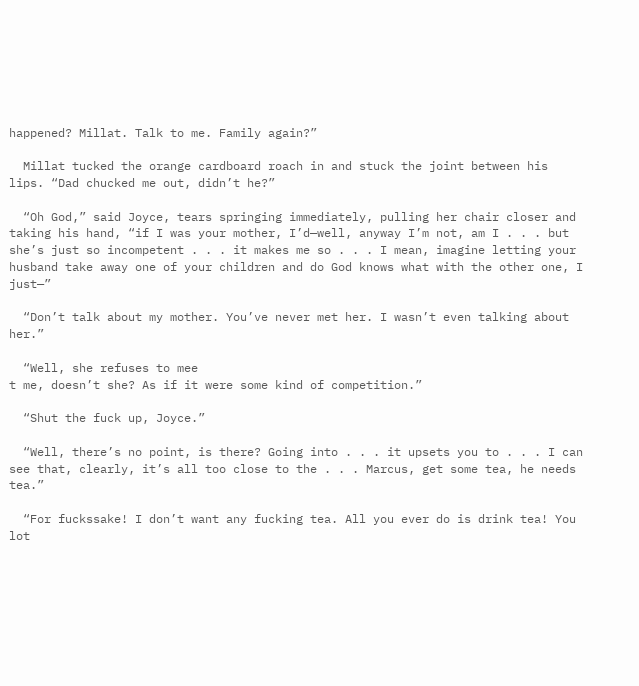happened? Millat. Talk to me. Family again?”

  Millat tucked the orange cardboard roach in and stuck the joint between his lips. “Dad chucked me out, didn’t he?”

  “Oh God,” said Joyce, tears springing immediately, pulling her chair closer and taking his hand, “if I was your mother, I’d—well, anyway I’m not, am I . . . but she’s just so incompetent . . . it makes me so . . . I mean, imagine letting your husband take away one of your children and do God knows what with the other one, I just—”

  “Don’t talk about my mother. You’ve never met her. I wasn’t even talking about her.”

  “Well, she refuses to mee
t me, doesn’t she? As if it were some kind of competition.”

  “Shut the fuck up, Joyce.”

  “Well, there’s no point, is there? Going into . . . it upsets you to . . . I can see that, clearly, it’s all too close to the . . . Marcus, get some tea, he needs tea.”

  “For fuckssake! I don’t want any fucking tea. All you ever do is drink tea! You lot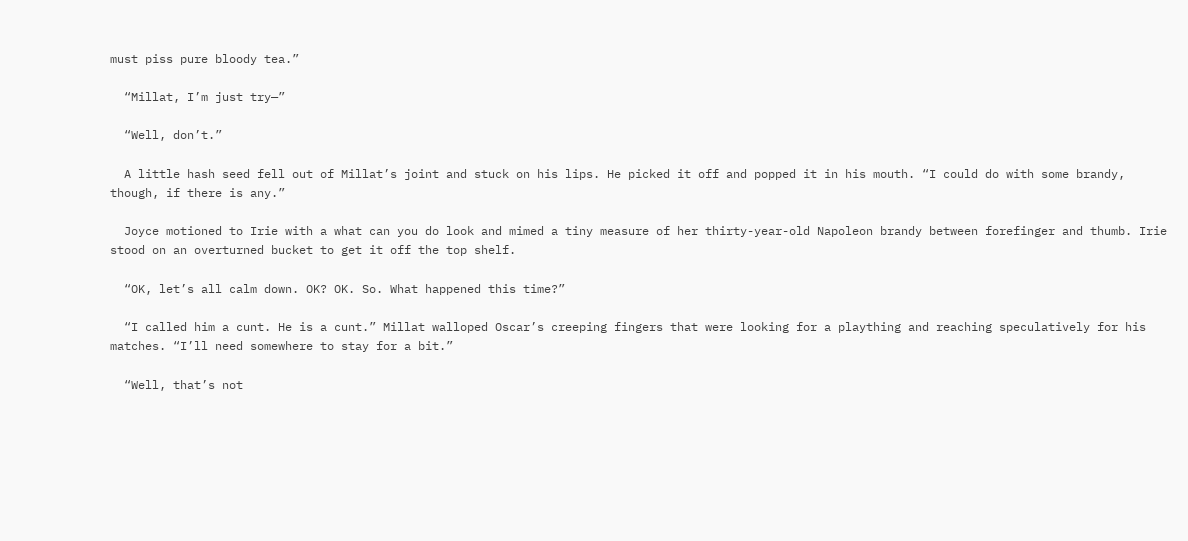must piss pure bloody tea.”

  “Millat, I’m just try—”

  “Well, don’t.”

  A little hash seed fell out of Millat’s joint and stuck on his lips. He picked it off and popped it in his mouth. “I could do with some brandy, though, if there is any.”

  Joyce motioned to Irie with a what can you do look and mimed a tiny measure of her thirty-year-old Napoleon brandy between forefinger and thumb. Irie stood on an overturned bucket to get it off the top shelf.

  “OK, let’s all calm down. OK? OK. So. What happened this time?”

  “I called him a cunt. He is a cunt.” Millat walloped Oscar’s creeping fingers that were looking for a plaything and reaching speculatively for his matches. “I’ll need somewhere to stay for a bit.”

  “Well, that’s not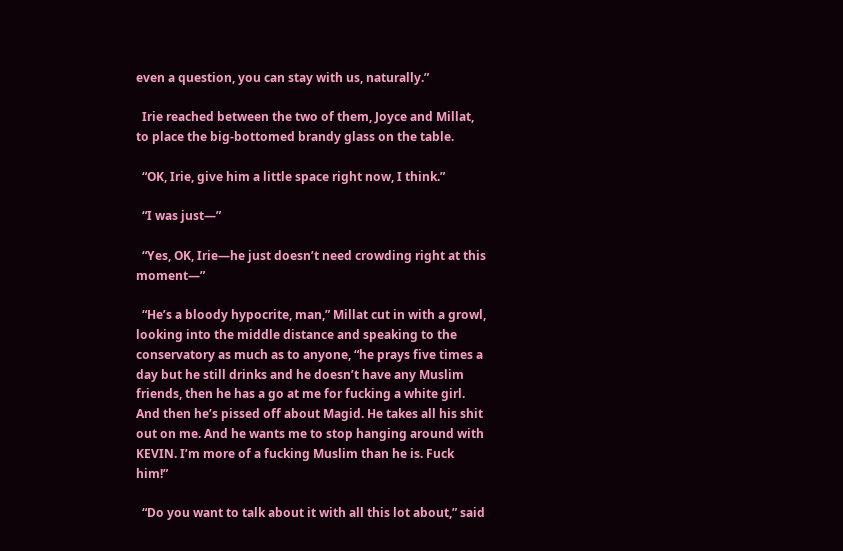even a question, you can stay with us, naturally.”

  Irie reached between the two of them, Joyce and Millat, to place the big-bottomed brandy glass on the table.

  “OK, Irie, give him a little space right now, I think.”

  “I was just—”

  “Yes, OK, Irie—he just doesn’t need crowding right at this moment—”

  “He’s a bloody hypocrite, man,” Millat cut in with a growl, looking into the middle distance and speaking to the conservatory as much as to anyone, “he prays five times a day but he still drinks and he doesn’t have any Muslim friends, then he has a go at me for fucking a white girl. And then he’s pissed off about Magid. He takes all his shit out on me. And he wants me to stop hanging around with KEVIN. I’m more of a fucking Muslim than he is. Fuck him!”

  “Do you want to talk about it with all this lot about,” said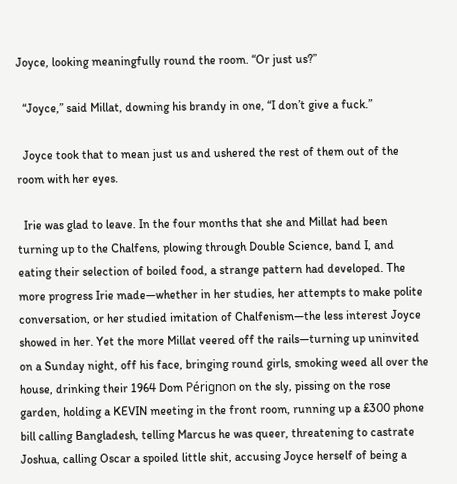Joyce, looking meaningfully round the room. “Or just us?”

  “Joyce,” said Millat, downing his brandy in one, “I don’t give a fuck.”

  Joyce took that to mean just us and ushered the rest of them out of the room with her eyes.

  Irie was glad to leave. In the four months that she and Millat had been turning up to the Chalfens, plowing through Double Science, band I, and eating their selection of boiled food, a strange pattern had developed. The more progress Irie made—whether in her studies, her attempts to make polite conversation, or her studied imitation of Chalfenism—the less interest Joyce showed in her. Yet the more Millat veered off the rails—turning up uninvited on a Sunday night, off his face, bringing round girls, smoking weed all over the house, drinking their 1964 Dom Pérignon on the sly, pissing on the rose garden, holding a KEVIN meeting in the front room, running up a £300 phone bill calling Bangladesh, telling Marcus he was queer, threatening to castrate Joshua, calling Oscar a spoiled little shit, accusing Joyce herself of being a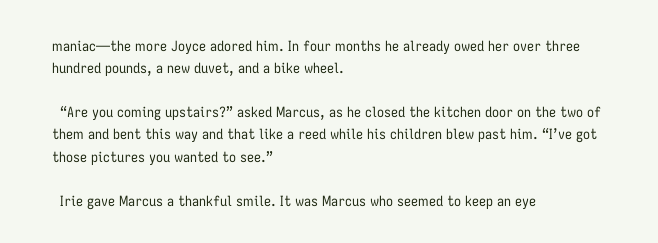maniac—the more Joyce adored him. In four months he already owed her over three hundred pounds, a new duvet, and a bike wheel.

  “Are you coming upstairs?” asked Marcus, as he closed the kitchen door on the two of them and bent this way and that like a reed while his children blew past him. “I’ve got those pictures you wanted to see.”

  Irie gave Marcus a thankful smile. It was Marcus who seemed to keep an eye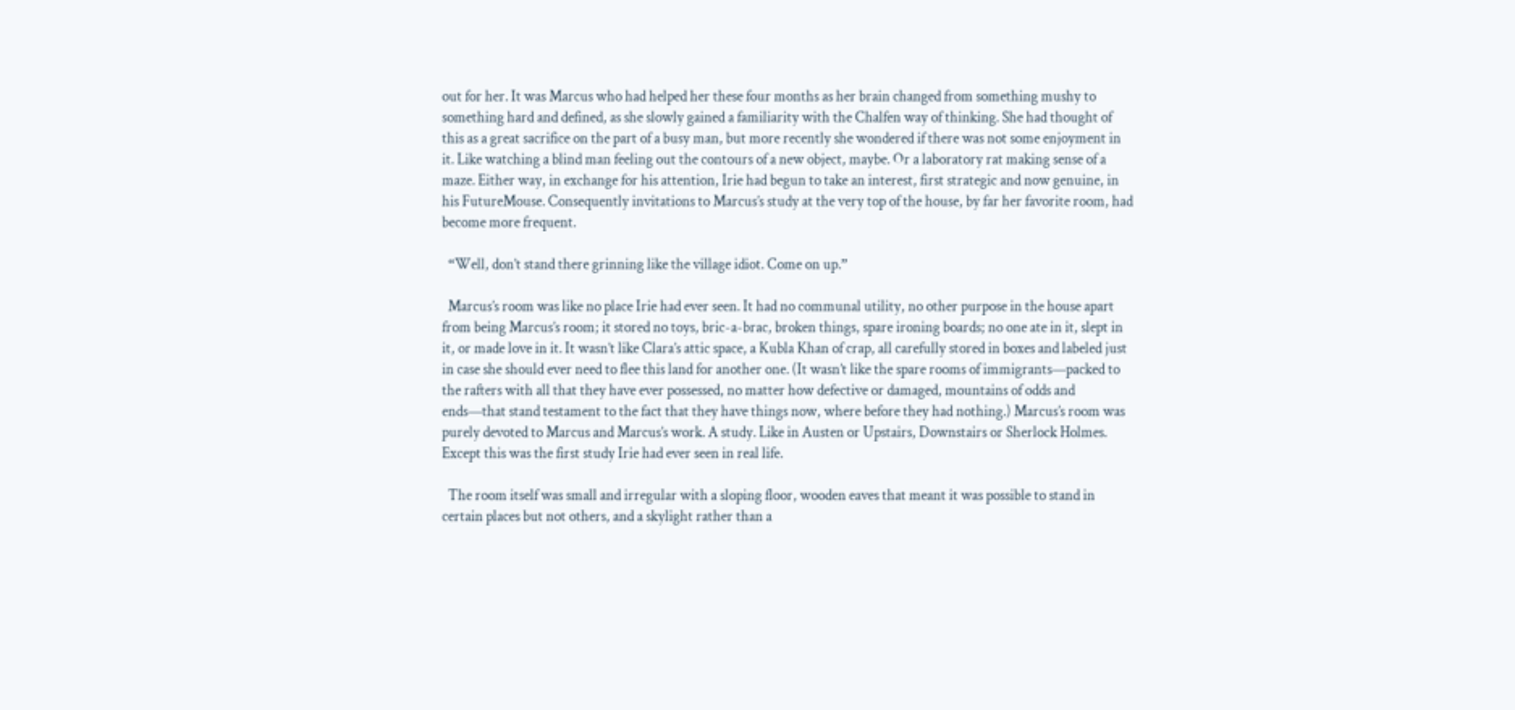out for her. It was Marcus who had helped her these four months as her brain changed from something mushy to something hard and defined, as she slowly gained a familiarity with the Chalfen way of thinking. She had thought of this as a great sacrifice on the part of a busy man, but more recently she wondered if there was not some enjoyment in it. Like watching a blind man feeling out the contours of a new object, maybe. Or a laboratory rat making sense of a maze. Either way, in exchange for his attention, Irie had begun to take an interest, first strategic and now genuine, in his FutureMouse. Consequently invitations to Marcus’s study at the very top of the house, by far her favorite room, had become more frequent.

  “Well, don’t stand there grinning like the village idiot. Come on up.”

  Marcus’s room was like no place Irie had ever seen. It had no communal utility, no other purpose in the house apart from being Marcus’s room; it stored no toys, bric-a-brac, broken things, spare ironing boards; no one ate in it, slept in it, or made love in it. It wasn’t like Clara’s attic space, a Kubla Khan of crap, all carefully stored in boxes and labeled just in case she should ever need to flee this land for another one. (It wasn’t like the spare rooms of immigrants—packed to the rafters with all that they have ever possessed, no matter how defective or damaged, mountains of odds and ends—that stand testament to the fact that they have things now, where before they had nothing.) Marcus’s room was purely devoted to Marcus and Marcus’s work. A study. Like in Austen or Upstairs, Downstairs or Sherlock Holmes. Except this was the first study Irie had ever seen in real life.

  The room itself was small and irregular with a sloping floor, wooden eaves that meant it was possible to stand in certain places but not others, and a skylight rather than a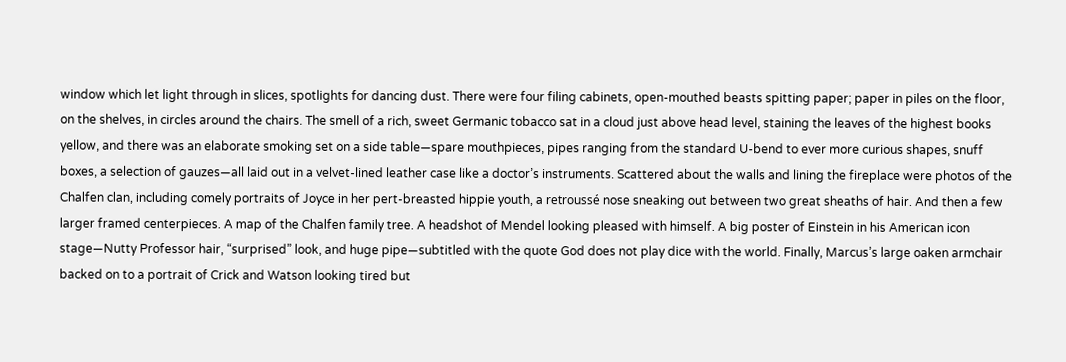window which let light through in slices, spotlights for dancing dust. There were four filing cabinets, open-mouthed beasts spitting paper; paper in piles on the floor, on the shelves, in circles around the chairs. The smell of a rich, sweet Germanic tobacco sat in a cloud just above head level, staining the leaves of the highest books yellow, and there was an elaborate smoking set on a side table—spare mouthpieces, pipes ranging from the standard U-bend to ever more curious shapes, snuff boxes, a selection of gauzes—all laid out in a velvet-lined leather case like a doctor’s instruments. Scattered about the walls and lining the fireplace were photos of the Chalfen clan, including comely portraits of Joyce in her pert-breasted hippie youth, a retroussé nose sneaking out between two great sheaths of hair. And then a few larger framed centerpieces. A map of the Chalfen family tree. A headshot of Mendel looking pleased with himself. A big poster of Einstein in his American icon stage—Nutty Professor hair, “surprised” look, and huge pipe—subtitled with the quote God does not play dice with the world. Finally, Marcus’s large oaken armchair backed on to a portrait of Crick and Watson looking tired but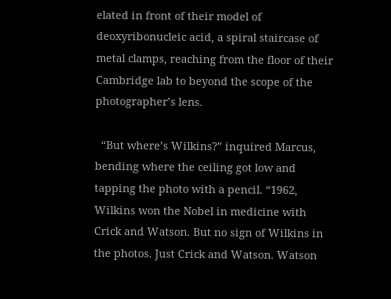elated in front of their model of deoxyribonucleic acid, a spiral staircase of metal clamps, reaching from the floor of their Cambridge lab to beyond the scope of the photographer’s lens.

  “But where’s Wilkins?” inquired Marcus, bending where the ceiling got low and tapping the photo with a pencil. “1962, Wilkins won the Nobel in medicine with Crick and Watson. But no sign of Wilkins in the photos. Just Crick and Watson. Watson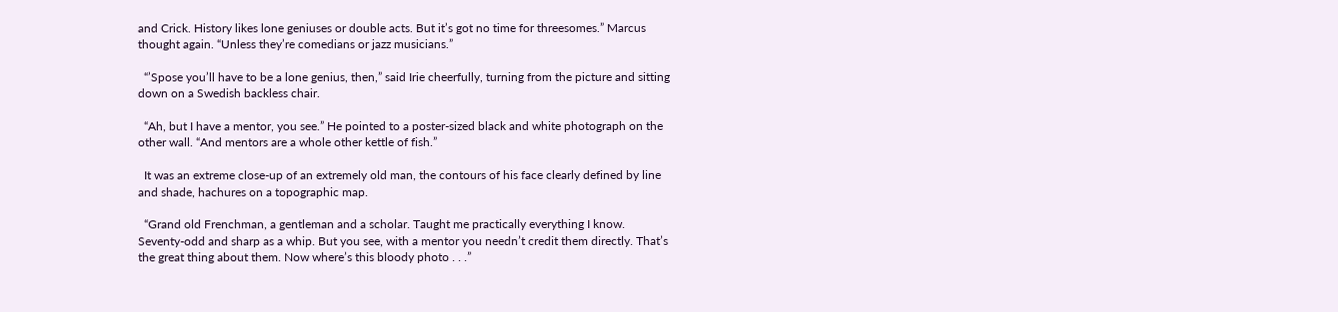and Crick. History likes lone geniuses or double acts. But it’s got no time for threesomes.” Marcus thought again. “Unless they’re comedians or jazz musicians.”

  “’Spose you’ll have to be a lone genius, then,” said Irie cheerfully, turning from the picture and sitting down on a Swedish backless chair.

  “Ah, but I have a mentor, you see.” He pointed to a poster-sized black and white photograph on the other wall. “And mentors are a whole other kettle of fish.”

  It was an extreme close-up of an extremely old man, the contours of his face clearly defined by line and shade, hachures on a topographic map.

  “Grand old Frenchman, a gentleman and a scholar. Taught me practically everything I know. Seventy-odd and sharp as a whip. But you see, with a mentor you needn’t credit them directly. That’s the great thing about them. Now where’s this bloody photo . . .”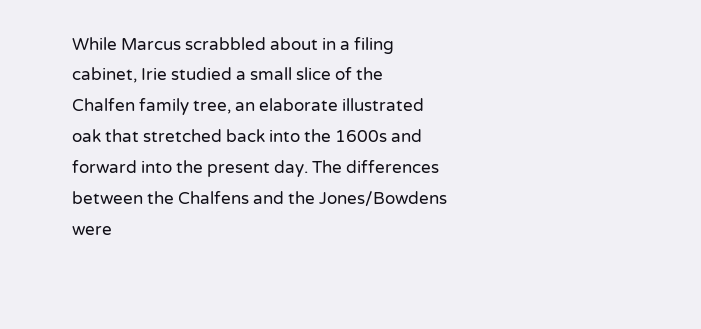While Marcus scrabbled about in a filing cabinet, Irie studied a small slice of the Chalfen family tree, an elaborate illustrated oak that stretched back into the 1600s and forward into the present day. The differences between the Chalfens and the Jones/Bowdens were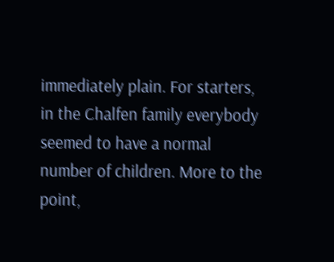immediately plain. For starters, in the Chalfen family everybody seemed to have a normal number of children. More to the point,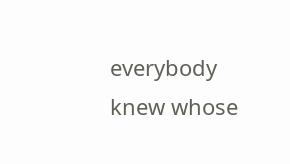everybody knew whose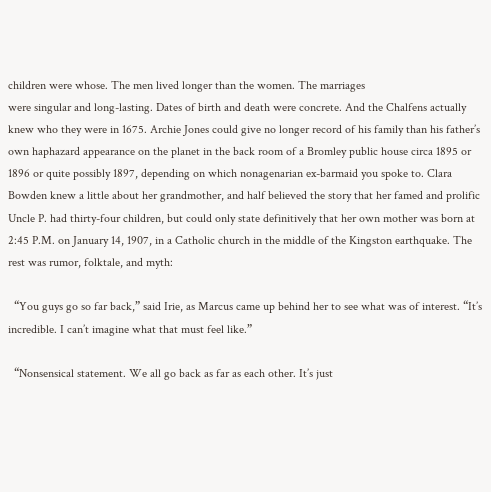children were whose. The men lived longer than the women. The marriages
were singular and long-lasting. Dates of birth and death were concrete. And the Chalfens actually knew who they were in 1675. Archie Jones could give no longer record of his family than his father’s own haphazard appearance on the planet in the back room of a Bromley public house circa 1895 or 1896 or quite possibly 1897, depending on which nonagenarian ex-barmaid you spoke to. Clara Bowden knew a little about her grandmother, and half believed the story that her famed and prolific Uncle P. had thirty-four children, but could only state definitively that her own mother was born at 2:45 P.M. on January 14, 1907, in a Catholic church in the middle of the Kingston earthquake. The rest was rumor, folktale, and myth:

  “You guys go so far back,” said Irie, as Marcus came up behind her to see what was of interest. “It’s incredible. I can’t imagine what that must feel like.”

  “Nonsensical statement. We all go back as far as each other. It’s just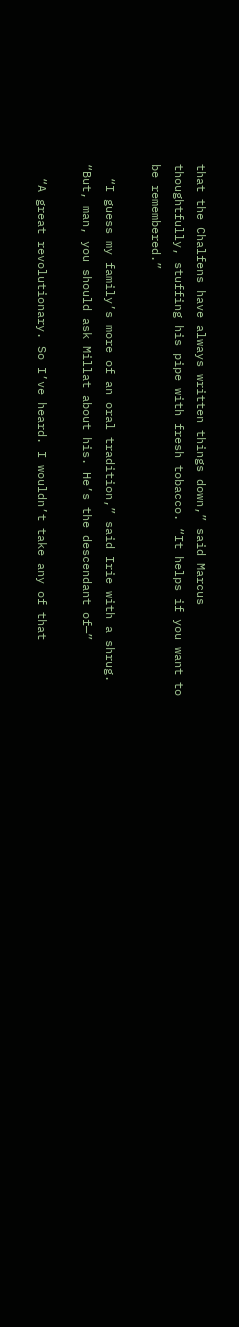that the Chalfens have always written things down,” said Marcus thoughtfully, stuffing his pipe with fresh tobacco. “It helps if you want to be remembered.”

  “I guess my family’s more of an oral tradition,” said Irie with a shrug. “But, man, you should ask Millat about his. He’s the descendant of—”

  “A great revolutionary. So I’ve heard. I wouldn’t take any of that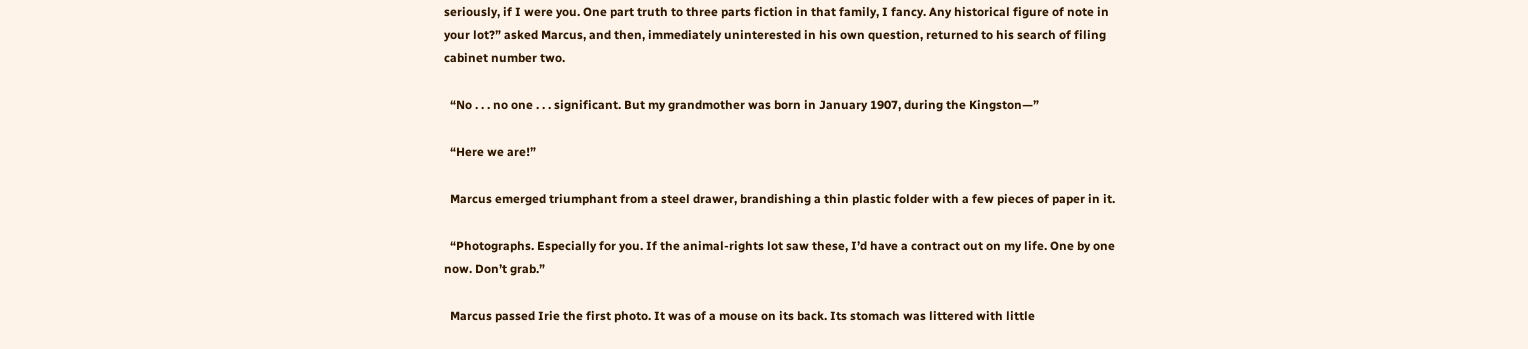seriously, if I were you. One part truth to three parts fiction in that family, I fancy. Any historical figure of note in your lot?” asked Marcus, and then, immediately uninterested in his own question, returned to his search of filing cabinet number two.

  “No . . . no one . . . significant. But my grandmother was born in January 1907, during the Kingston—”

  “Here we are!”

  Marcus emerged triumphant from a steel drawer, brandishing a thin plastic folder with a few pieces of paper in it.

  “Photographs. Especially for you. If the animal-rights lot saw these, I’d have a contract out on my life. One by one now. Don’t grab.”

  Marcus passed Irie the first photo. It was of a mouse on its back. Its stomach was littered with little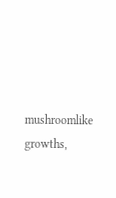mushroomlike growths,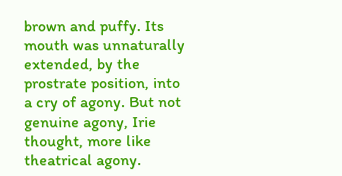brown and puffy. Its mouth was unnaturally extended, by the prostrate position, into a cry of agony. But not genuine agony, Irie thought, more like theatrical agony.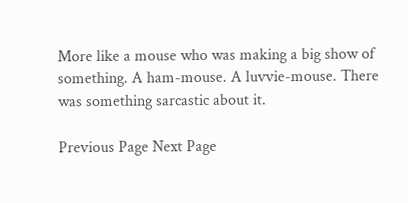More like a mouse who was making a big show of something. A ham-mouse. A luvvie-mouse. There was something sarcastic about it.

Previous Page Next Page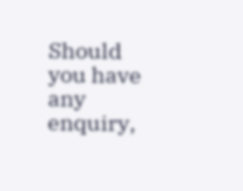Should you have any enquiry,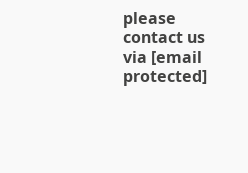please contact us via [email protected]